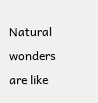Natural wonders are like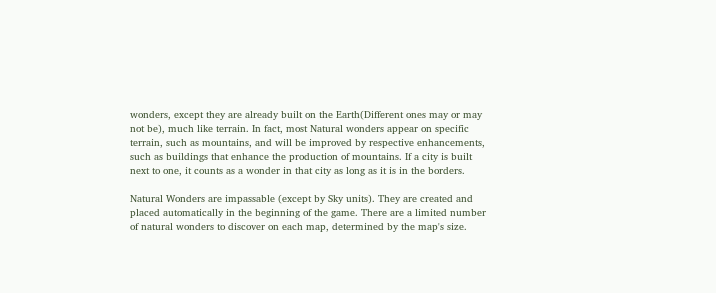wonders, except they are already built on the Earth(Different ones may or may not be), much like terrain. In fact, most Natural wonders appear on specific terrain, such as mountains, and will be improved by respective enhancements, such as buildings that enhance the production of mountains. If a city is built next to one, it counts as a wonder in that city as long as it is in the borders.

Natural Wonders are impassable (except by Sky units). They are created and placed automatically in the beginning of the game. There are a limited number of natural wonders to discover on each map, determined by the map's size.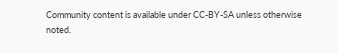Community content is available under CC-BY-SA unless otherwise noted.